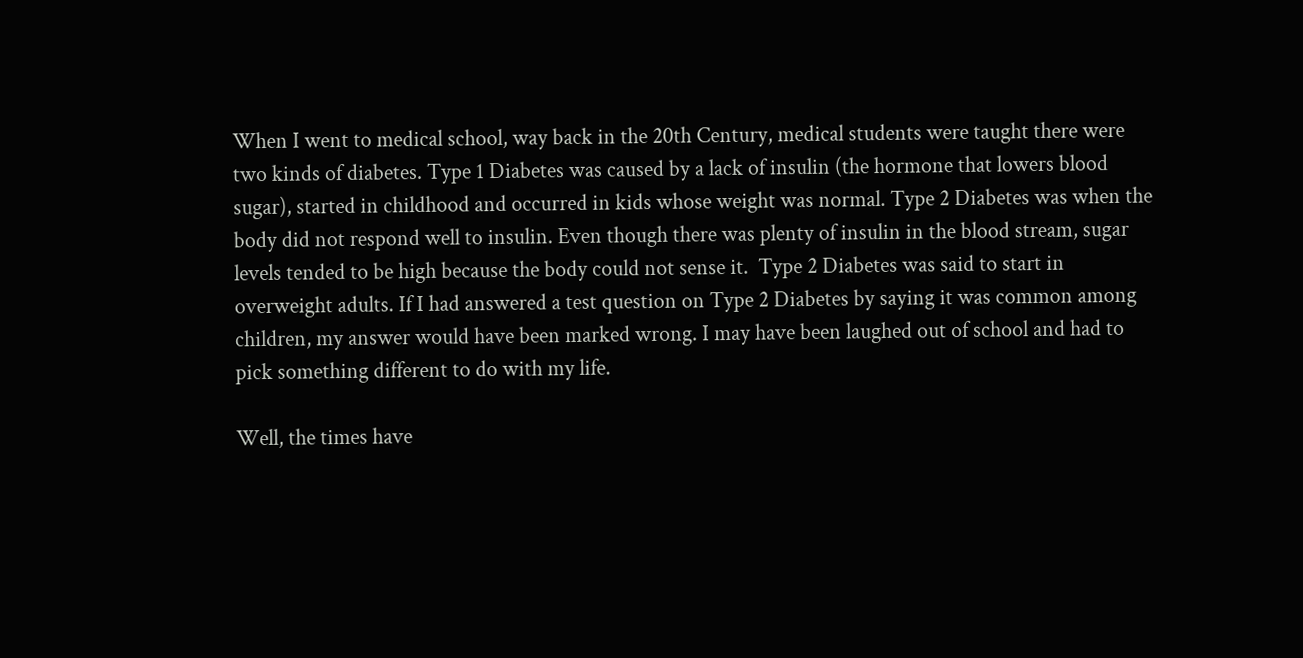When I went to medical school, way back in the 20th Century, medical students were taught there were two kinds of diabetes. Type 1 Diabetes was caused by a lack of insulin (the hormone that lowers blood sugar), started in childhood and occurred in kids whose weight was normal. Type 2 Diabetes was when the body did not respond well to insulin. Even though there was plenty of insulin in the blood stream, sugar levels tended to be high because the body could not sense it.  Type 2 Diabetes was said to start in overweight adults. If I had answered a test question on Type 2 Diabetes by saying it was common among children, my answer would have been marked wrong. I may have been laughed out of school and had to pick something different to do with my life.

Well, the times have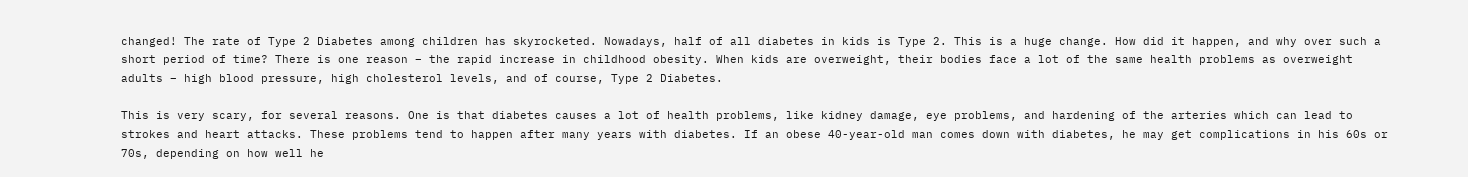changed! The rate of Type 2 Diabetes among children has skyrocketed. Nowadays, half of all diabetes in kids is Type 2. This is a huge change. How did it happen, and why over such a short period of time? There is one reason – the rapid increase in childhood obesity. When kids are overweight, their bodies face a lot of the same health problems as overweight adults – high blood pressure, high cholesterol levels, and of course, Type 2 Diabetes.

This is very scary, for several reasons. One is that diabetes causes a lot of health problems, like kidney damage, eye problems, and hardening of the arteries which can lead to strokes and heart attacks. These problems tend to happen after many years with diabetes. If an obese 40-year-old man comes down with diabetes, he may get complications in his 60s or 70s, depending on how well he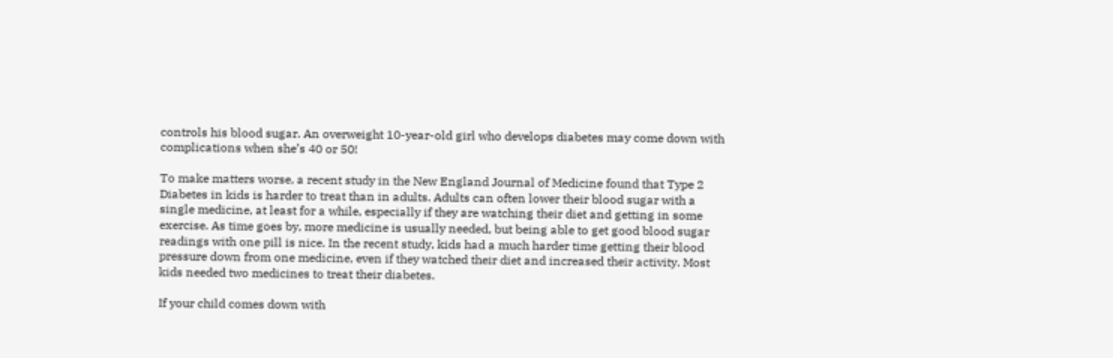controls his blood sugar. An overweight 10-year-old girl who develops diabetes may come down with complications when she’s 40 or 50!

To make matters worse, a recent study in the New England Journal of Medicine found that Type 2 Diabetes in kids is harder to treat than in adults. Adults can often lower their blood sugar with a single medicine, at least for a while, especially if they are watching their diet and getting in some exercise. As time goes by, more medicine is usually needed, but being able to get good blood sugar readings with one pill is nice. In the recent study, kids had a much harder time getting their blood pressure down from one medicine, even if they watched their diet and increased their activity. Most kids needed two medicines to treat their diabetes.

If your child comes down with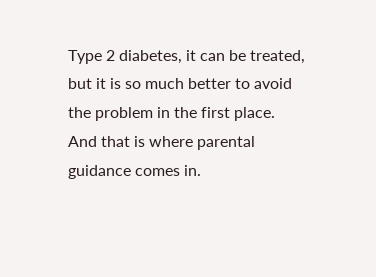Type 2 diabetes, it can be treated, but it is so much better to avoid the problem in the first place. And that is where parental guidance comes in.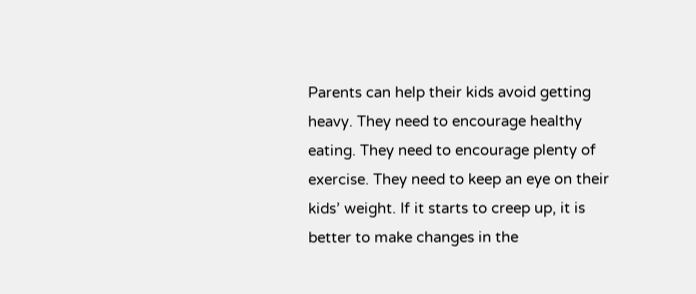Parents can help their kids avoid getting heavy. They need to encourage healthy eating. They need to encourage plenty of exercise. They need to keep an eye on their kids’ weight. If it starts to creep up, it is better to make changes in the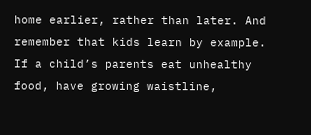home earlier, rather than later. And remember that kids learn by example. If a child’s parents eat unhealthy food, have growing waistline,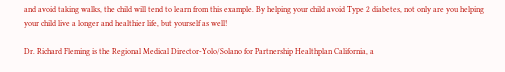and avoid taking walks, the child will tend to learn from this example. By helping your child avoid Type 2 diabetes, not only are you helping your child live a longer and healthier life, but yourself as well!

Dr. Richard Fleming is the Regional Medical Director-Yolo/Solano for Partnership Healthplan California, a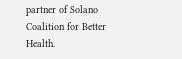partner of Solano Coalition for Better Health.